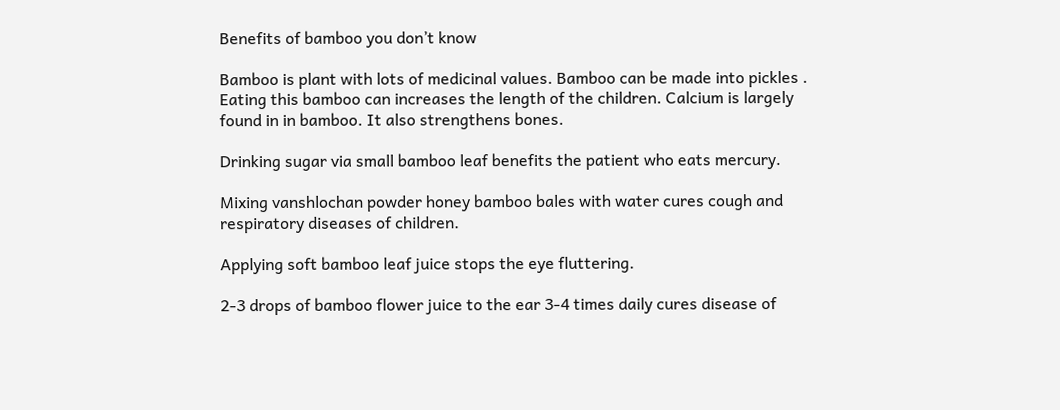Benefits of bamboo you don’t know

Bamboo is plant with lots of medicinal values. Bamboo can be made into pickles . Eating this bamboo can increases the length of the children. Calcium is largely found in in bamboo. It also strengthens bones.

Drinking sugar via small bamboo leaf benefits the patient who eats mercury.

Mixing vanshlochan powder honey bamboo bales with water cures cough and respiratory diseases of children.

Applying soft bamboo leaf juice stops the eye fluttering.

2-3 drops of bamboo flower juice to the ear 3-4 times daily cures disease of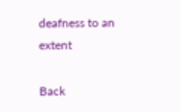deafness to an extent

Back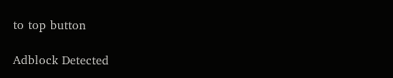to top button

Adblock Detected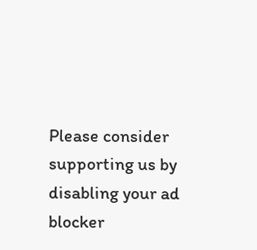Please consider supporting us by disabling your ad blocker